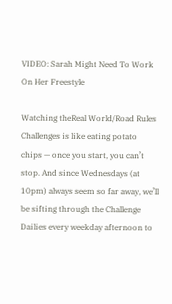VIDEO: Sarah Might Need To Work On Her Freestyle

Watching theReal World/Road Rules Challenges is like eating potato chips — once you start, you can’t stop. And since Wednesdays (at 10pm) always seem so far away, we’ll be sifting through the Challenge Dailies every weekday afternoon to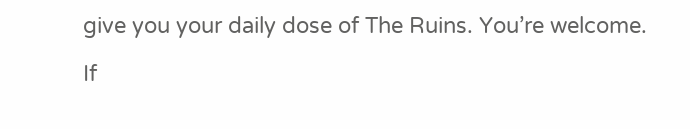give you your daily dose of The Ruins. You’re welcome.

If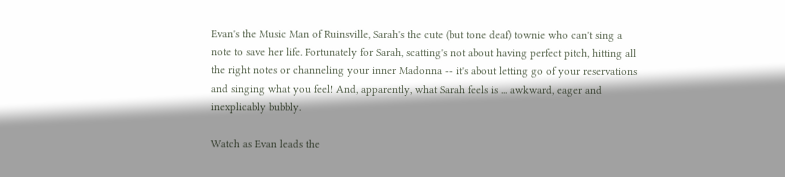Evan's the Music Man of Ruinsville, Sarah's the cute (but tone deaf) townie who can't sing a note to save her life. Fortunately for Sarah, scatting's not about having perfect pitch, hitting all the right notes or channeling your inner Madonna -- it's about letting go of your reservations and singing what you feel! And, apparently, what Sarah feels is ... awkward, eager and inexplicably bubbly.

Watch as Evan leads the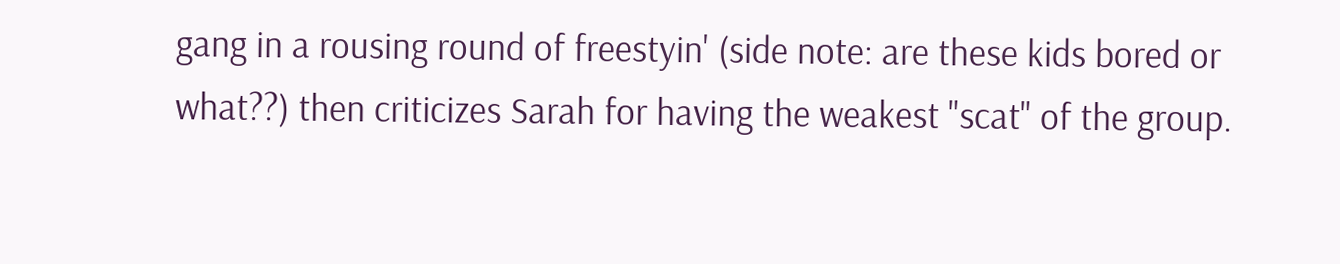gang in a rousing round of freestyin' (side note: are these kids bored or what??) then criticizes Sarah for having the weakest "scat" of the group.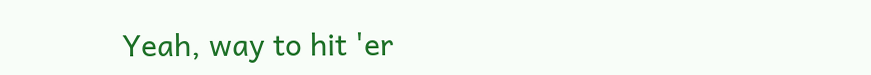Yeah, way to hit 'er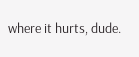where it hurts, dude.